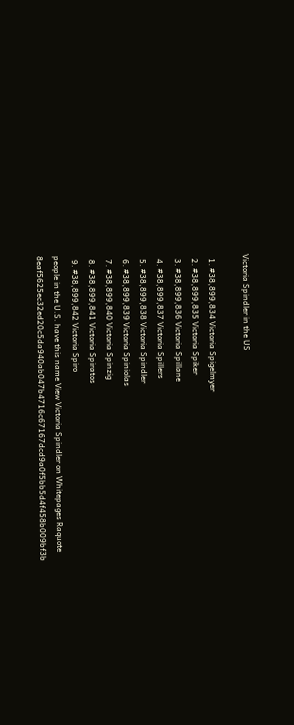Victoria Spindler in the US

  1. #38,899,834 Victoria Spigelmyer
  2. #38,899,835 Victoria Spiker
  3. #38,899,836 Victoria Spillane
  4. #38,899,837 Victoria Spillers
  5. #38,899,838 Victoria Spindler
  6. #38,899,839 Victoria Spiniolas
  7. #38,899,840 Victoria Spinzig
  8. #38,899,841 Victoria Spiratos
  9. #38,899,842 Victoria Spiro
people in the U.S. have this name View Victoria Spindler on Whitepages Raquote 8eaf5625ec32ed20c5da940ab047b4716c67167dcd9a0f5bb5d4f458b009bf3b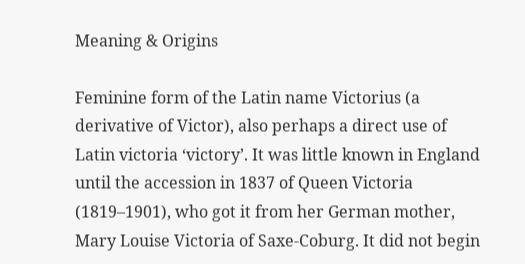Meaning & Origins

Feminine form of the Latin name Victorius (a derivative of Victor), also perhaps a direct use of Latin victoria ‘victory’. It was little known in England until the accession in 1837 of Queen Victoria (1819–1901), who got it from her German mother, Mary Louise Victoria of Saxe-Coburg. It did not begin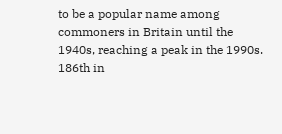to be a popular name among commoners in Britain until the 1940s, reaching a peak in the 1990s.
186th in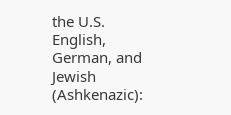the U.S.
English, German, and Jewish (Ashkenazic):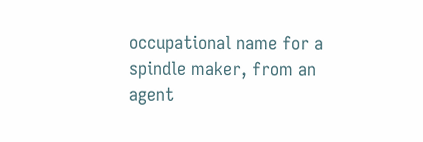occupational name for a spindle maker, from an agent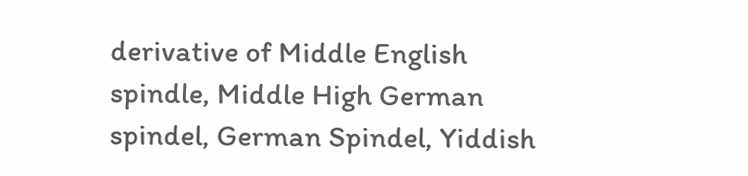derivative of Middle English spindle, Middle High German spindel, German Spindel, Yiddish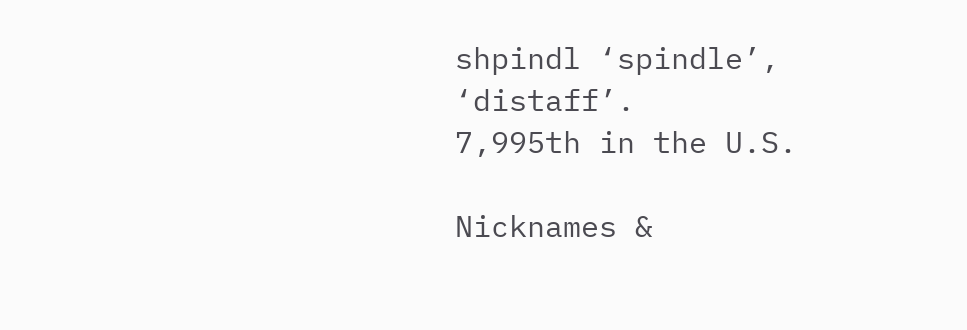shpindl ‘spindle’, ‘distaff’.
7,995th in the U.S.

Nicknames &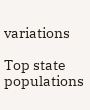variations

Top state populations